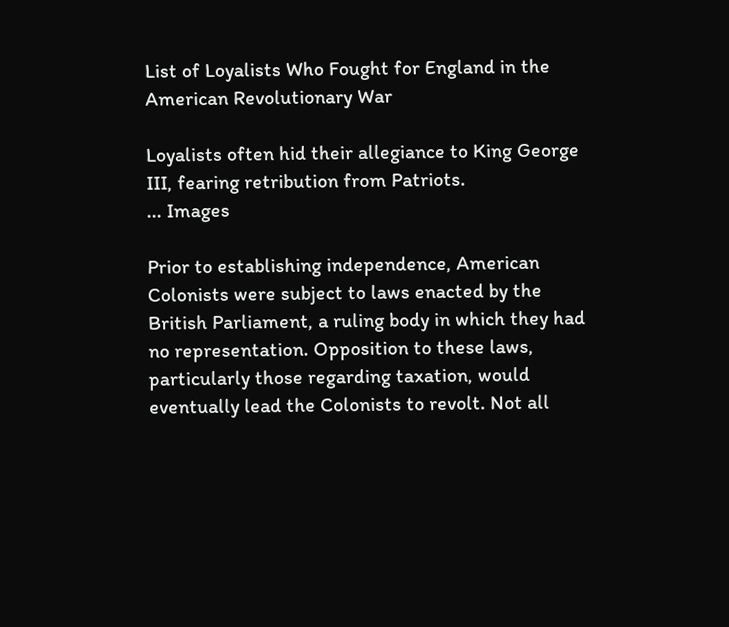List of Loyalists Who Fought for England in the American Revolutionary War

Loyalists often hid their allegiance to King George III, fearing retribution from Patriots.
... Images

Prior to establishing independence, American Colonists were subject to laws enacted by the British Parliament, a ruling body in which they had no representation. Opposition to these laws, particularly those regarding taxation, would eventually lead the Colonists to revolt. Not all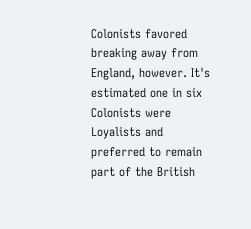Colonists favored breaking away from England, however. It's estimated one in six Colonists were Loyalists and preferred to remain part of the British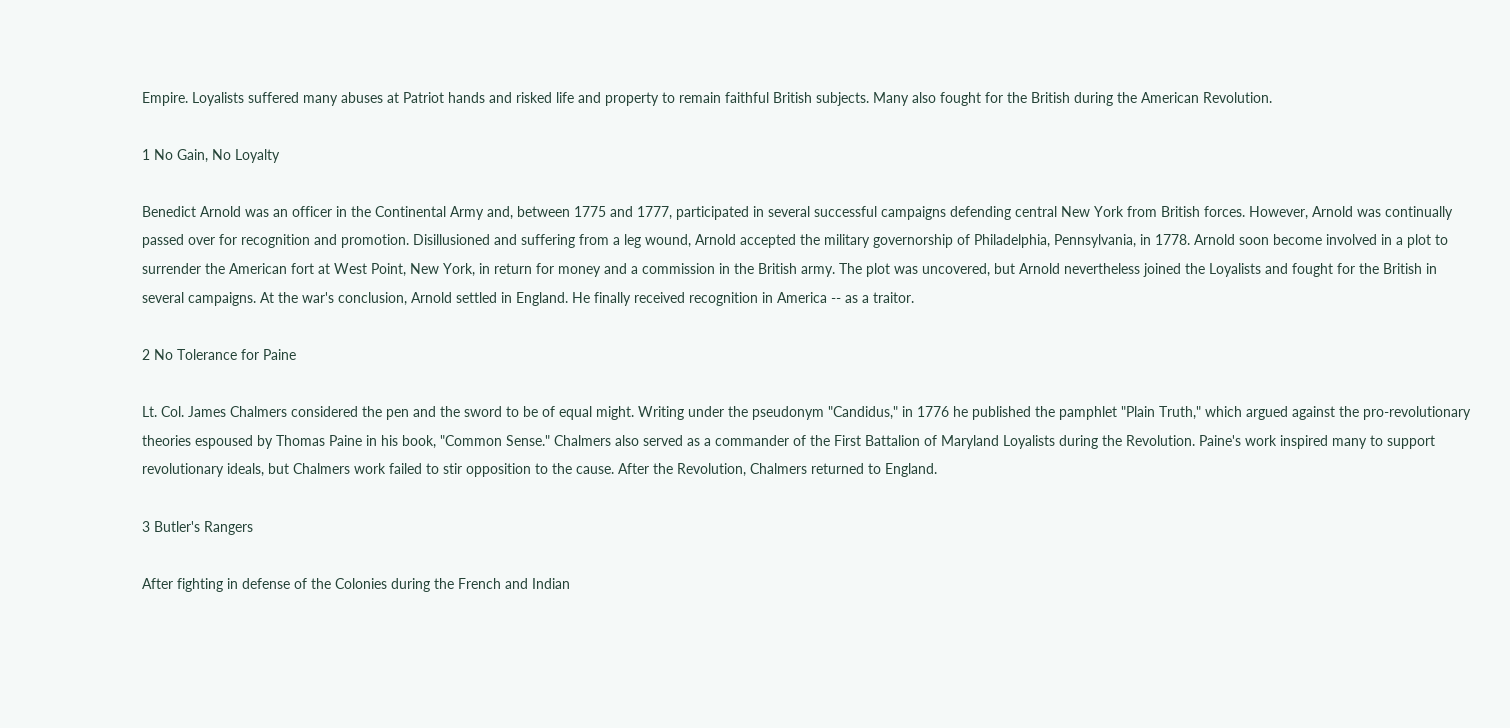Empire. Loyalists suffered many abuses at Patriot hands and risked life and property to remain faithful British subjects. Many also fought for the British during the American Revolution.

1 No Gain, No Loyalty

Benedict Arnold was an officer in the Continental Army and, between 1775 and 1777, participated in several successful campaigns defending central New York from British forces. However, Arnold was continually passed over for recognition and promotion. Disillusioned and suffering from a leg wound, Arnold accepted the military governorship of Philadelphia, Pennsylvania, in 1778. Arnold soon become involved in a plot to surrender the American fort at West Point, New York, in return for money and a commission in the British army. The plot was uncovered, but Arnold nevertheless joined the Loyalists and fought for the British in several campaigns. At the war's conclusion, Arnold settled in England. He finally received recognition in America -- as a traitor.

2 No Tolerance for Paine

Lt. Col. James Chalmers considered the pen and the sword to be of equal might. Writing under the pseudonym "Candidus," in 1776 he published the pamphlet "Plain Truth," which argued against the pro-revolutionary theories espoused by Thomas Paine in his book, "Common Sense." Chalmers also served as a commander of the First Battalion of Maryland Loyalists during the Revolution. Paine's work inspired many to support revolutionary ideals, but Chalmers work failed to stir opposition to the cause. After the Revolution, Chalmers returned to England.

3 Butler's Rangers

After fighting in defense of the Colonies during the French and Indian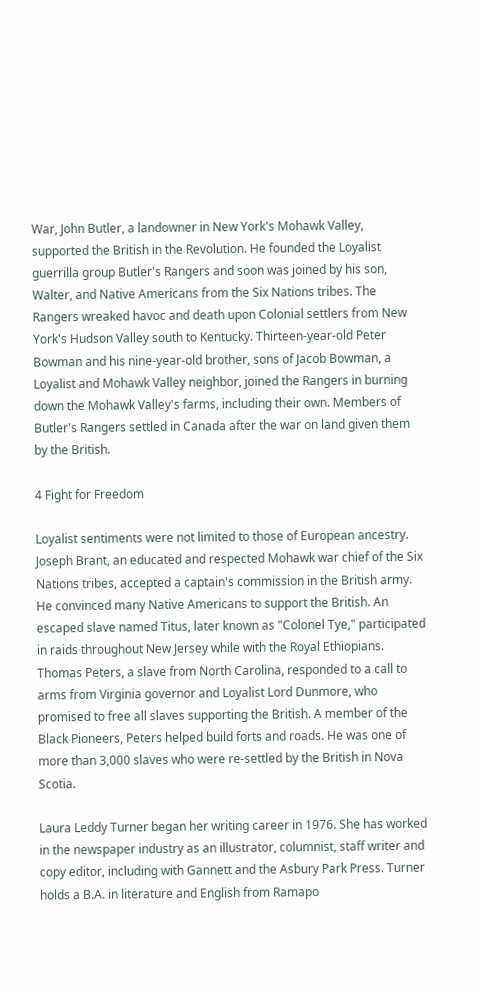War, John Butler, a landowner in New York's Mohawk Valley, supported the British in the Revolution. He founded the Loyalist guerrilla group Butler's Rangers and soon was joined by his son, Walter, and Native Americans from the Six Nations tribes. The Rangers wreaked havoc and death upon Colonial settlers from New York's Hudson Valley south to Kentucky. Thirteen-year-old Peter Bowman and his nine-year-old brother, sons of Jacob Bowman, a Loyalist and Mohawk Valley neighbor, joined the Rangers in burning down the Mohawk Valley's farms, including their own. Members of Butler's Rangers settled in Canada after the war on land given them by the British.

4 Fight for Freedom

Loyalist sentiments were not limited to those of European ancestry. Joseph Brant, an educated and respected Mohawk war chief of the Six Nations tribes, accepted a captain's commission in the British army. He convinced many Native Americans to support the British. An escaped slave named Titus, later known as "Colonel Tye," participated in raids throughout New Jersey while with the Royal Ethiopians. Thomas Peters, a slave from North Carolina, responded to a call to arms from Virginia governor and Loyalist Lord Dunmore, who promised to free all slaves supporting the British. A member of the Black Pioneers, Peters helped build forts and roads. He was one of more than 3,000 slaves who were re-settled by the British in Nova Scotia.

Laura Leddy Turner began her writing career in 1976. She has worked in the newspaper industry as an illustrator, columnist, staff writer and copy editor, including with Gannett and the Asbury Park Press. Turner holds a B.A. in literature and English from Ramapo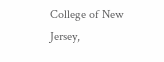College of New Jersey,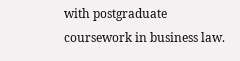with postgraduate coursework in business law.